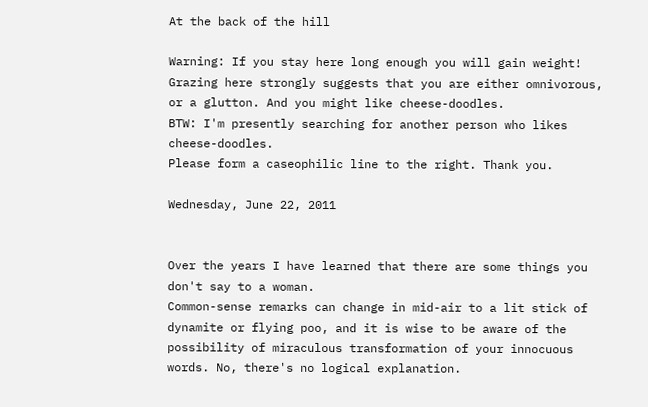At the back of the hill

Warning: If you stay here long enough you will gain weight! Grazing here strongly suggests that you are either omnivorous, or a glutton. And you might like cheese-doodles.
BTW: I'm presently searching for another person who likes cheese-doodles.
Please form a caseophilic line to the right. Thank you.

Wednesday, June 22, 2011


Over the years I have learned that there are some things you don't say to a woman.
Common-sense remarks can change in mid-air to a lit stick of dynamite or flying poo, and it is wise to be aware of the possibility of miraculous transformation of your innocuous words. No, there's no logical explanation.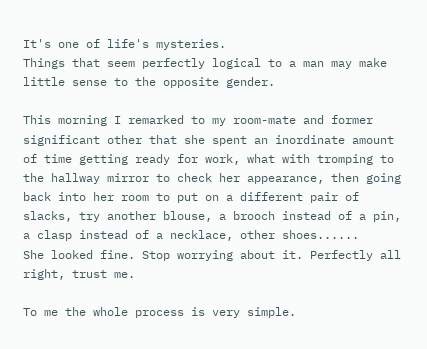It's one of life's mysteries.
Things that seem perfectly logical to a man may make little sense to the opposite gender.

This morning I remarked to my room-mate and former significant other that she spent an inordinate amount of time getting ready for work, what with tromping to the hallway mirror to check her appearance, then going back into her room to put on a different pair of slacks, try another blouse, a brooch instead of a pin, a clasp instead of a necklace, other shoes......
She looked fine. Stop worrying about it. Perfectly all right, trust me.

To me the whole process is very simple.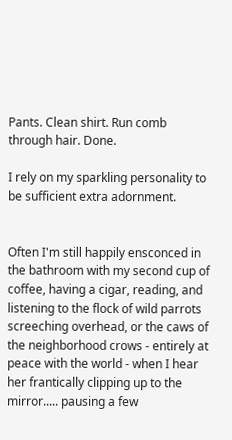Pants. Clean shirt. Run comb through hair. Done.

I rely on my sparkling personality to be sufficient extra adornment.


Often I'm still happily ensconced in the bathroom with my second cup of coffee, having a cigar, reading, and listening to the flock of wild parrots screeching overhead, or the caws of the neighborhood crows - entirely at peace with the world - when I hear her frantically clipping up to the mirror..... pausing a few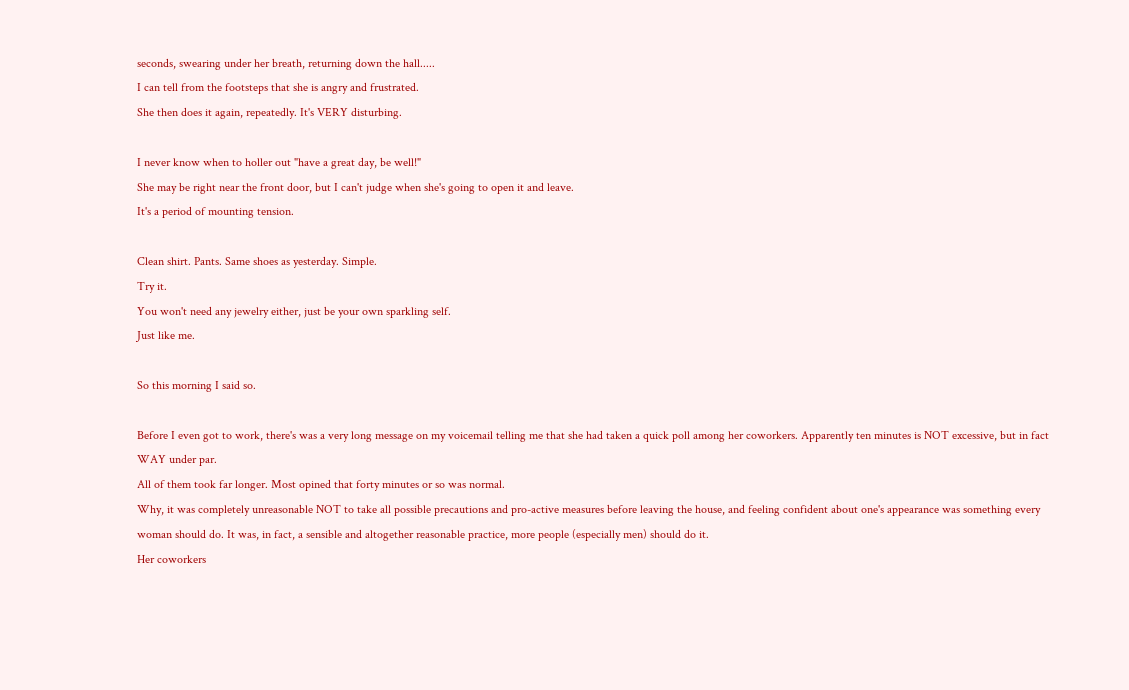seconds, swearing under her breath, returning down the hall.....
I can tell from the footsteps that she is angry and frustrated.
She then does it again, repeatedly. It's VERY disturbing.

I never know when to holler out "have a great day, be well!"
She may be right near the front door, but I can't judge when she's going to open it and leave.
It's a period of mounting tension.

Clean shirt. Pants. Same shoes as yesterday. Simple.
Try it.
You won't need any jewelry either, just be your own sparkling self.
Just like me.

So this morning I said so.

Before I even got to work, there's was a very long message on my voicemail telling me that she had taken a quick poll among her coworkers. Apparently ten minutes is NOT excessive, but in fact WAY under par.
All of them took far longer. Most opined that forty minutes or so was normal.
Why, it was completely unreasonable NOT to take all possible precautions and pro-active measures before leaving the house, and feeling confident about one's appearance was something every woman should do. It was, in fact, a sensible and altogether reasonable practice, more people (especially men) should do it.
Her coworkers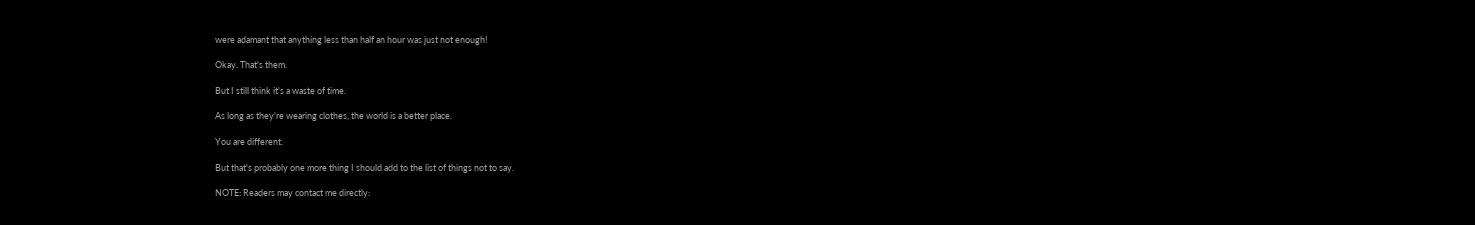were adamant that anything less than half an hour was just not enough!

Okay. That's them.

But I still think it's a waste of time.

As long as they're wearing clothes, the world is a better place.

You are different.

But that's probably one more thing I should add to the list of things not to say.

NOTE: Readers may contact me directly: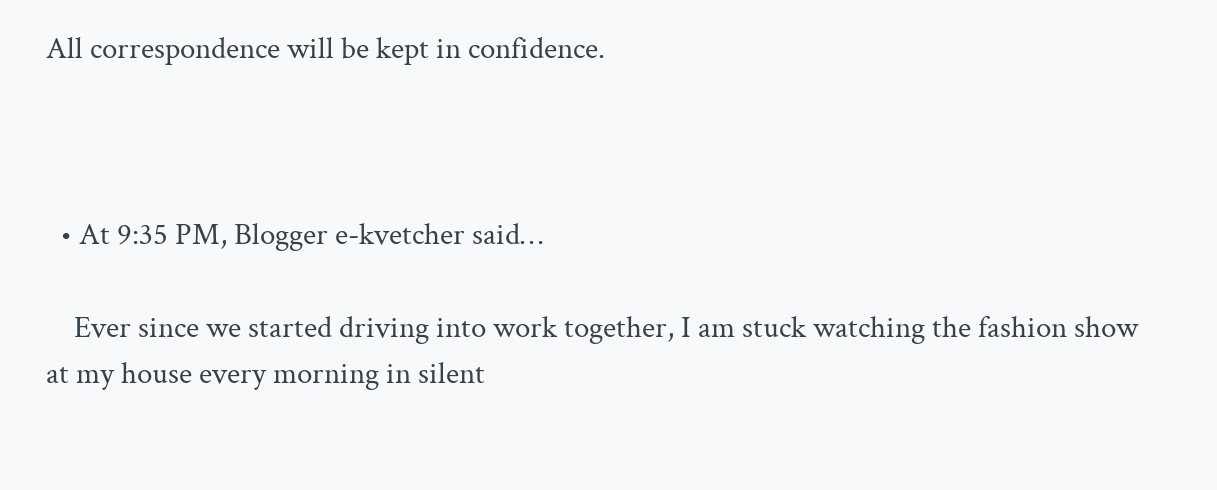All correspondence will be kept in confidence.



  • At 9:35 PM, Blogger e-kvetcher said…

    Ever since we started driving into work together, I am stuck watching the fashion show at my house every morning in silent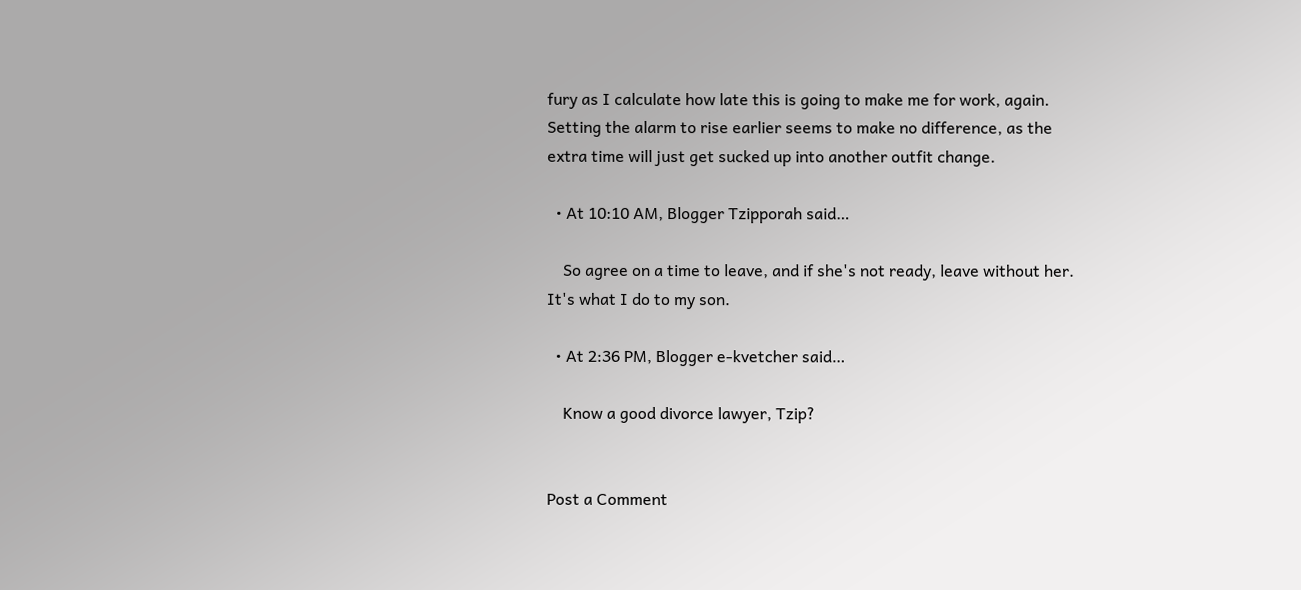fury as I calculate how late this is going to make me for work, again. Setting the alarm to rise earlier seems to make no difference, as the extra time will just get sucked up into another outfit change.

  • At 10:10 AM, Blogger Tzipporah said…

    So agree on a time to leave, and if she's not ready, leave without her. It's what I do to my son.

  • At 2:36 PM, Blogger e-kvetcher said…

    Know a good divorce lawyer, Tzip?


Post a Comment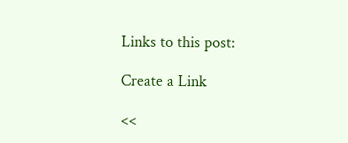Links to this post:

Create a Link

<<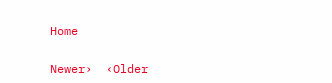Home

Newer›  ‹Older